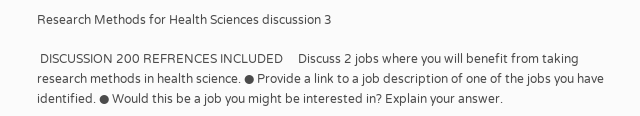Research Methods for Health Sciences discussion 3

 DISCUSSION 200 REFRENCES INCLUDED     Discuss 2 jobs where you will benefit from taking research methods in health science. ● Provide a link to a job description of one of the jobs you have identified. ● Would this be a job you might be interested in? Explain your answer.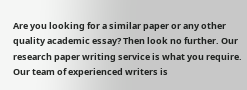Are you looking for a similar paper or any other quality academic essay? Then look no further. Our research paper writing service is what you require. Our team of experienced writers is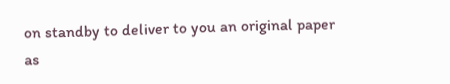on standby to deliver to you an original paper as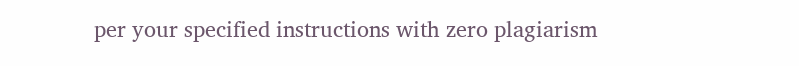per your specified instructions with zero plagiarism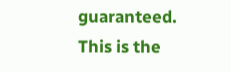guaranteed. This is the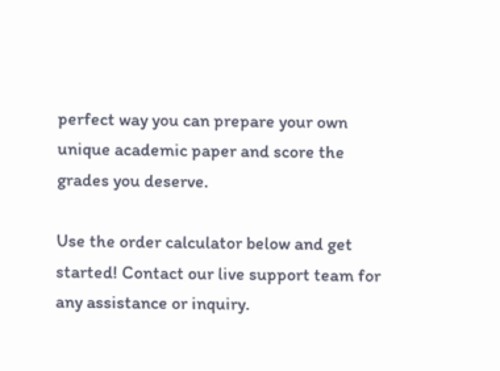perfect way you can prepare your own unique academic paper and score the grades you deserve.

Use the order calculator below and get started! Contact our live support team for any assistance or inquiry.